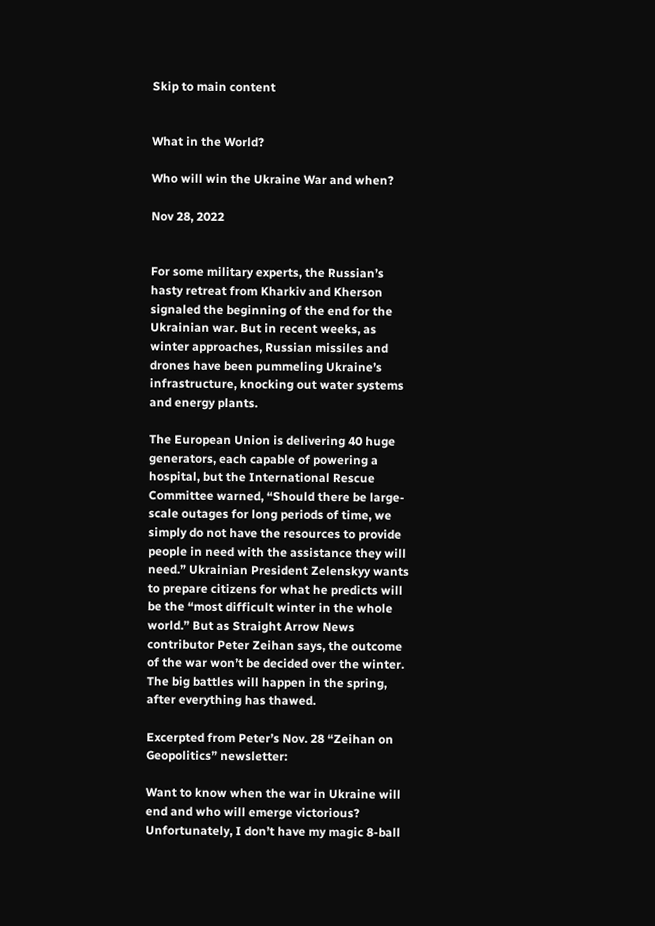Skip to main content


What in the World?

Who will win the Ukraine War and when?

Nov 28, 2022


For some military experts, the Russian’s hasty retreat from Kharkiv and Kherson signaled the beginning of the end for the Ukrainian war. But in recent weeks, as winter approaches, Russian missiles and drones have been pummeling Ukraine’s infrastructure, knocking out water systems and energy plants.

The European Union is delivering 40 huge generators, each capable of powering a hospital, but the International Rescue Committee warned, “Should there be large-scale outages for long periods of time, we simply do not have the resources to provide people in need with the assistance they will need.” Ukrainian President Zelenskyy wants to prepare citizens for what he predicts will be the “most difficult winter in the whole world.” But as Straight Arrow News contributor Peter Zeihan says, the outcome of the war won’t be decided over the winter. The big battles will happen in the spring, after everything has thawed.

Excerpted from Peter’s Nov. 28 “Zeihan on Geopolitics” newsletter:

Want to know when the war in Ukraine will end and who will emerge victorious? Unfortunately, I don’t have my magic 8-ball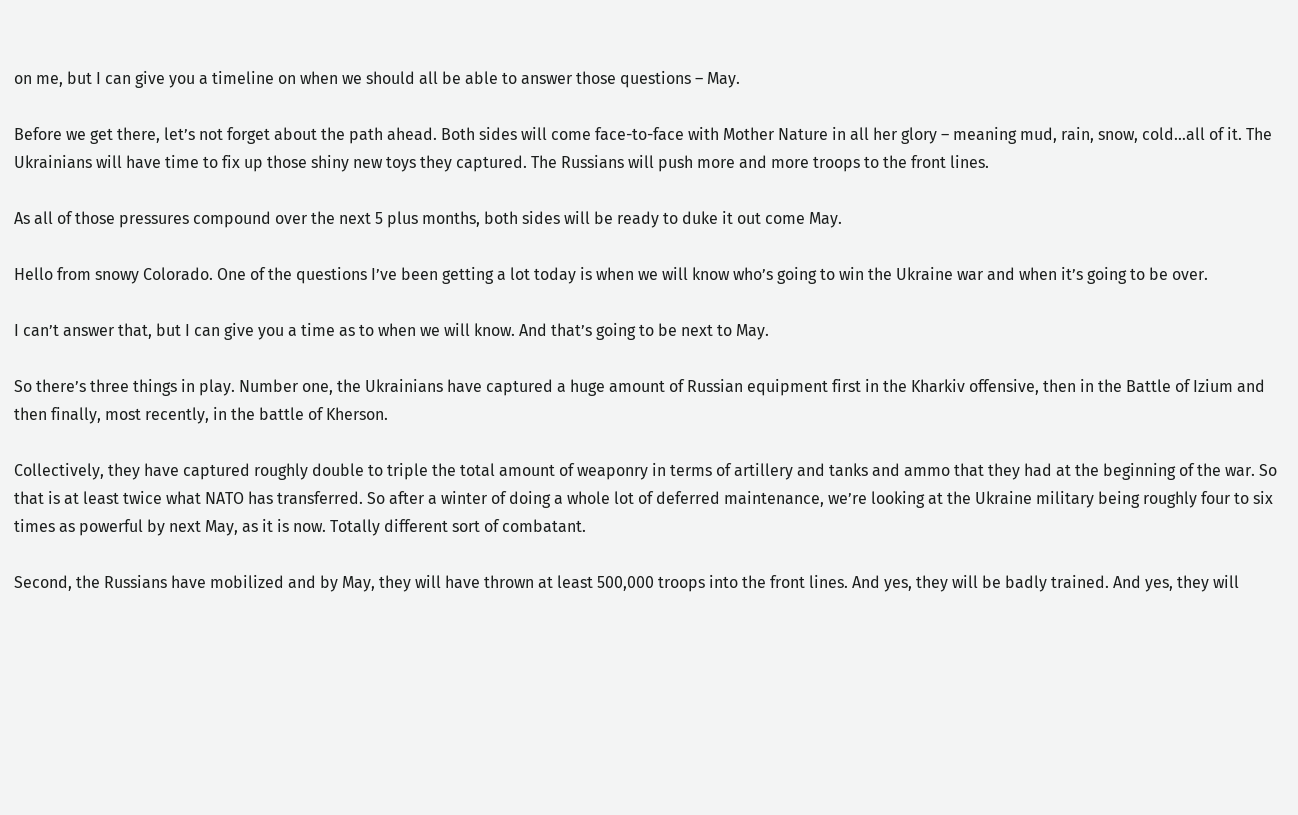on me, but I can give you a timeline on when we should all be able to answer those questions – May.

Before we get there, let’s not forget about the path ahead. Both sides will come face-to-face with Mother Nature in all her glory – meaning mud, rain, snow, cold…all of it. The Ukrainians will have time to fix up those shiny new toys they captured. The Russians will push more and more troops to the front lines.

As all of those pressures compound over the next 5 plus months, both sides will be ready to duke it out come May.

Hello from snowy Colorado. One of the questions I’ve been getting a lot today is when we will know who’s going to win the Ukraine war and when it’s going to be over.

I can’t answer that, but I can give you a time as to when we will know. And that’s going to be next to May.

So there’s three things in play. Number one, the Ukrainians have captured a huge amount of Russian equipment first in the Kharkiv offensive, then in the Battle of Izium and then finally, most recently, in the battle of Kherson.

Collectively, they have captured roughly double to triple the total amount of weaponry in terms of artillery and tanks and ammo that they had at the beginning of the war. So that is at least twice what NATO has transferred. So after a winter of doing a whole lot of deferred maintenance, we’re looking at the Ukraine military being roughly four to six times as powerful by next May, as it is now. Totally different sort of combatant.

Second, the Russians have mobilized and by May, they will have thrown at least 500,000 troops into the front lines. And yes, they will be badly trained. And yes, they will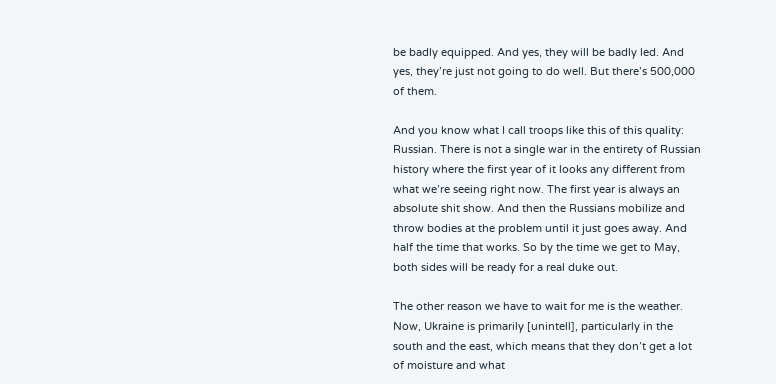be badly equipped. And yes, they will be badly led. And yes, they’re just not going to do well. But there’s 500,000 of them.

And you know what I call troops like this of this quality: Russian. There is not a single war in the entirety of Russian history where the first year of it looks any different from what we’re seeing right now. The first year is always an absolute shit show. And then the Russians mobilize and throw bodies at the problem until it just goes away. And half the time that works. So by the time we get to May, both sides will be ready for a real duke out.

The other reason we have to wait for me is the weather. Now, Ukraine is primarily [unintell], particularly in the south and the east, which means that they don’t get a lot of moisture and what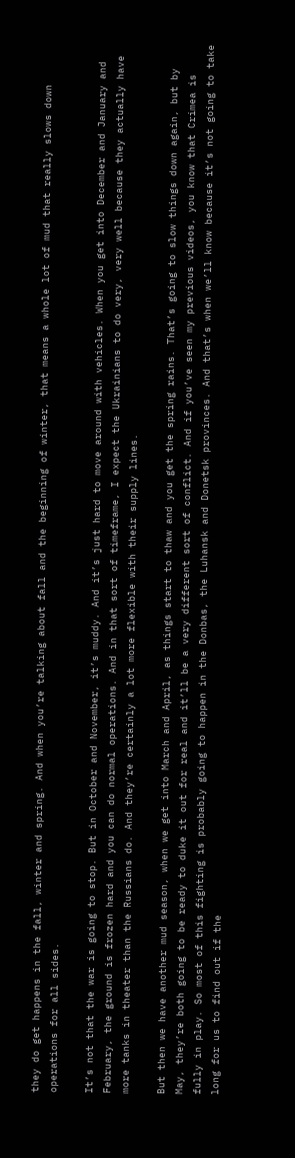they do get happens in the fall, winter and spring. And when you’re talking about fall and the beginning of winter, that means a whole lot of mud that really slows down operations for all sides.

It’s not that the war is going to stop. But in October and November, it’s muddy. And it’s just hard to move around with vehicles. When you get into December and January and February, the ground is frozen hard and you can do normal operations. And in that sort of timeframe, I expect the Ukrainians to do very, very well because they actually have more tanks in theater than the Russians do. And they’re certainly a lot more flexible with their supply lines.

But then we have another mud season, when we get into March and April, as things start to thaw and you get the spring rains. That’s going to slow things down again, but by May, they’re both going to be ready to duke it out for real and it’ll be a very different sort of conflict. And if you’ve seen my previous videos, you know that Crimea is fully in play. So most of this fighting is probably going to happen in the Donbas, the Luhansk and Donetsk provinces. And that’s when we’ll know because it’s not going to take long for us to find out if the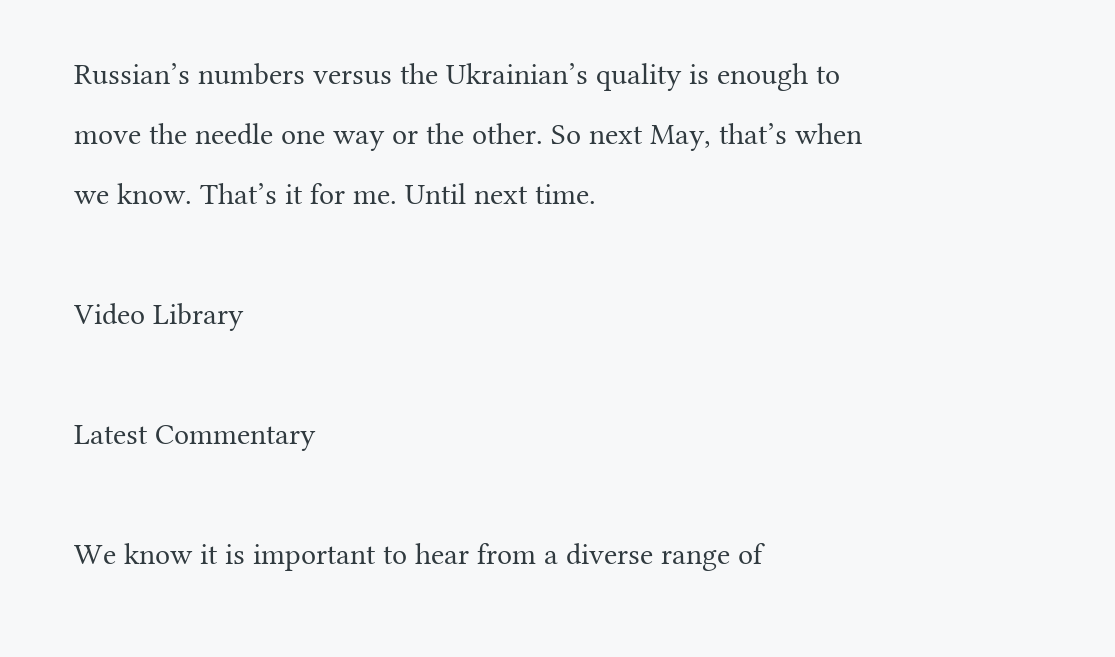Russian’s numbers versus the Ukrainian’s quality is enough to move the needle one way or the other. So next May, that’s when we know. That’s it for me. Until next time.

Video Library

Latest Commentary

We know it is important to hear from a diverse range of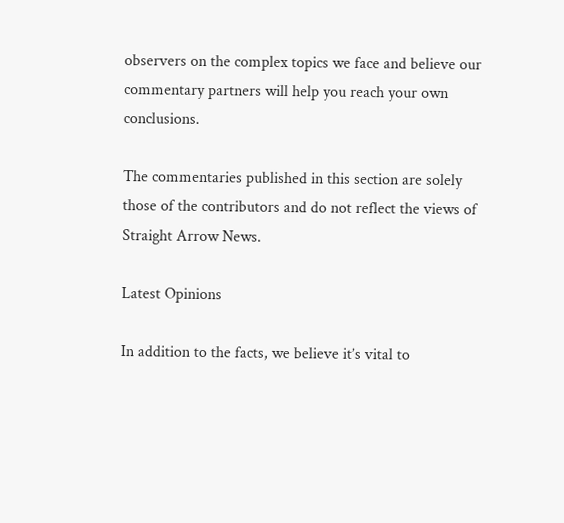observers on the complex topics we face and believe our commentary partners will help you reach your own conclusions.

The commentaries published in this section are solely those of the contributors and do not reflect the views of Straight Arrow News.

Latest Opinions

In addition to the facts, we believe it’s vital to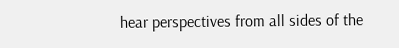hear perspectives from all sides of the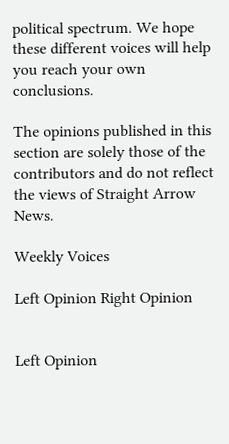political spectrum. We hope these different voices will help you reach your own conclusions.

The opinions published in this section are solely those of the contributors and do not reflect the views of Straight Arrow News.

Weekly Voices

Left Opinion Right Opinion


Left Opinion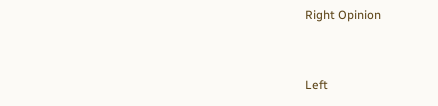Right Opinion


Left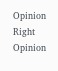Opinion Right Opinion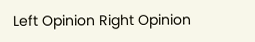Left Opinion Right Opinion